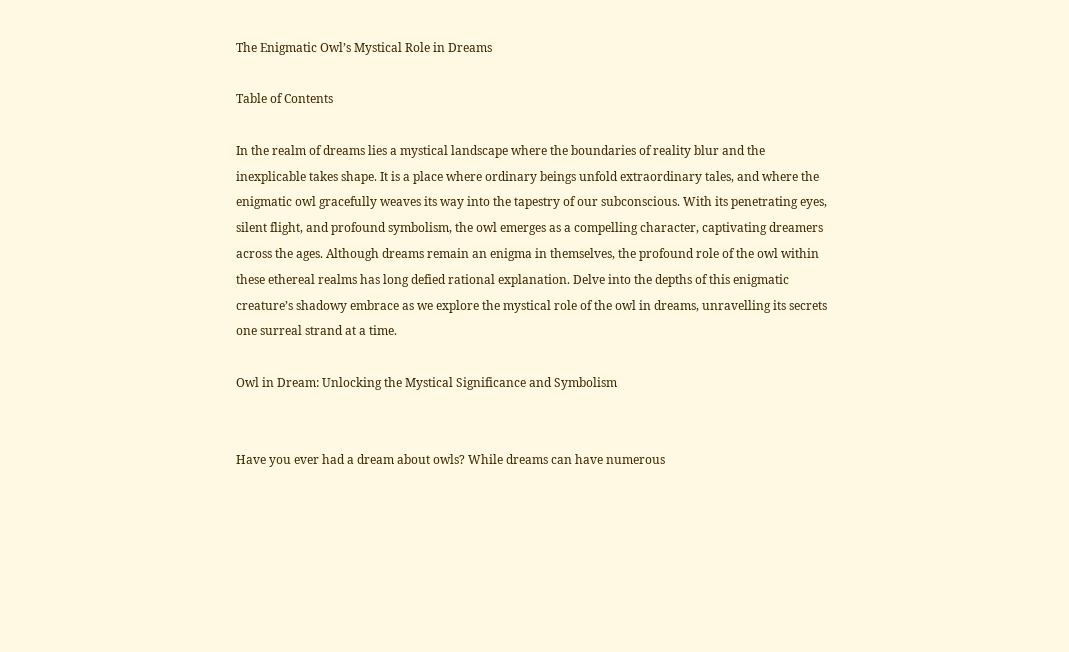The Enigmatic Owl’s Mystical Role in Dreams

Table of Contents

In the realm of dreams lies a mystical landscape where the boundaries of reality blur and the inexplicable takes shape. It is a place where ordinary beings unfold extraordinary tales, and where the enigmatic owl gracefully weaves its way into the tapestry of our subconscious. With its penetrating eyes, silent flight, and profound symbolism, the owl emerges as a compelling character, captivating dreamers across the ages. Although dreams remain an enigma in themselves, the profound role of the owl within these ethereal realms has long defied rational explanation. Delve into the depths of this enigmatic creature’s shadowy embrace as we explore the mystical role of the owl in dreams, unravelling its secrets one surreal strand at a time.

Owl in Dream: Unlocking the Mystical Significance and Symbolism


Have you ever had a dream about owls? While dreams can have numerous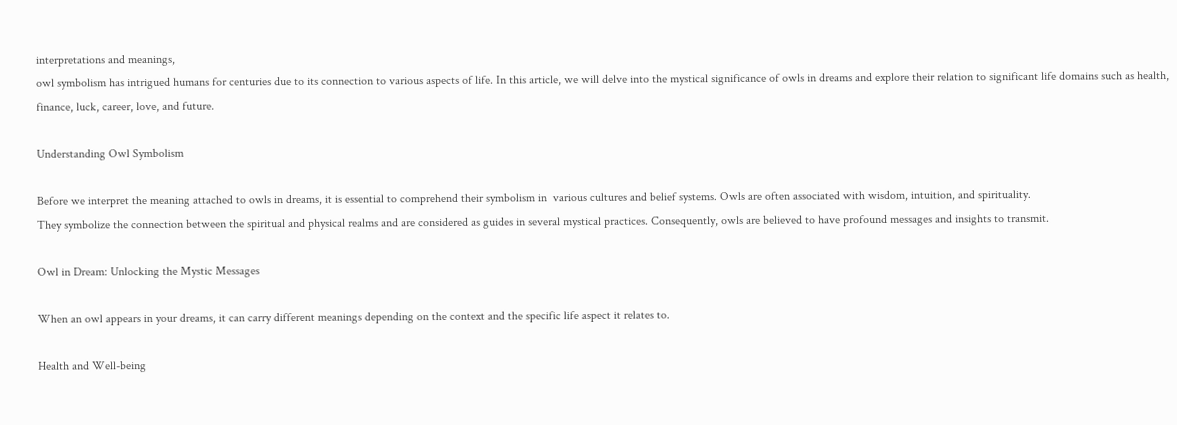interpretations and meanings,
owl symbolism has intrigued humans for centuries due to its connection to various aspects of life. In this article, we will delve into the mystical significance of owls in dreams and explore their relation to significant life domains such as health, finance, luck, career, love, and future.

Understanding Owl Symbolism

Before we interpret the meaning attached to owls in dreams, it is essential to comprehend their symbolism in  various cultures and belief systems. Owls are often associated with wisdom, intuition, and spirituality.
They symbolize the connection between the spiritual and physical realms and are considered as guides in several mystical practices. Consequently, owls are believed to have profound messages and insights to transmit.

Owl in Dream: Unlocking the Mystic Messages

When an owl appears in your dreams, it can carry different meanings depending on the context and the specific life aspect it relates to.

Health and Well-being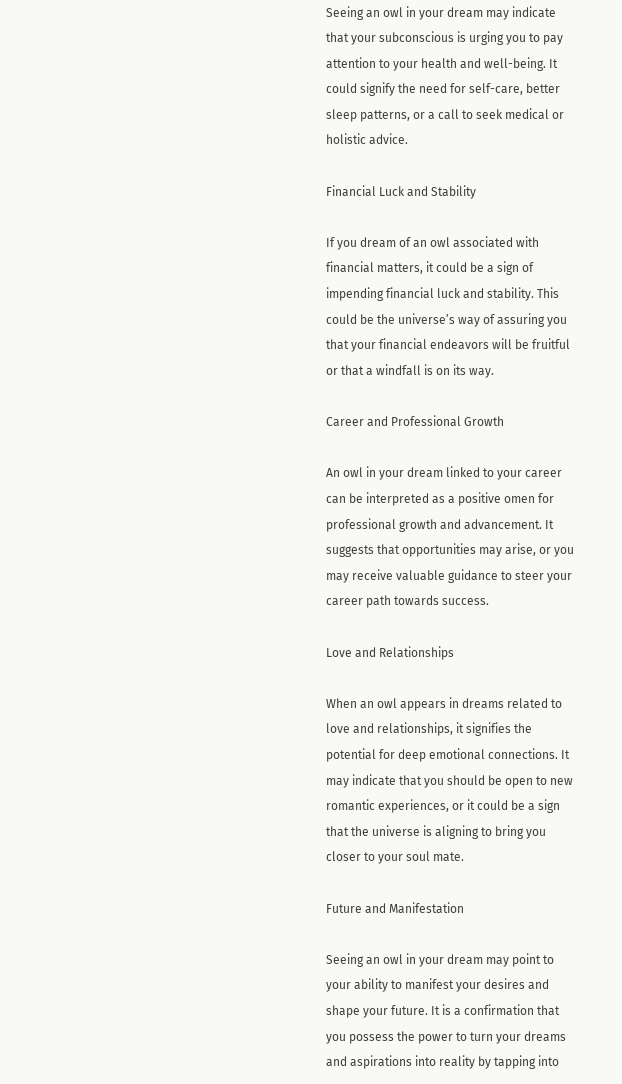Seeing an owl in your dream may indicate that your subconscious is urging you to pay attention to your health and well-being. It could signify the need for self-care, better sleep patterns, or a call to seek medical or holistic advice.

Financial Luck and Stability

If you dream of an owl associated with financial matters, it could be a sign of impending financial luck and stability. This could be the universe’s way of assuring you that your financial endeavors will be fruitful or that a windfall is on its way.

Career and Professional Growth

An owl in your dream linked to your career can be interpreted as a positive omen for professional growth and advancement. It suggests that opportunities may arise, or you may receive valuable guidance to steer your career path towards success.

Love and Relationships

When an owl appears in dreams related to love and relationships, it signifies the potential for deep emotional connections. It may indicate that you should be open to new romantic experiences, or it could be a sign that the universe is aligning to bring you closer to your soul mate.

Future and Manifestation

Seeing an owl in your dream may point to your ability to manifest your desires and shape your future. It is a confirmation that you possess the power to turn your dreams and aspirations into reality by tapping into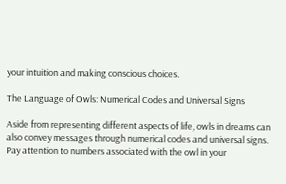your intuition and making conscious choices.

The Language of Owls: Numerical Codes and Universal Signs

Aside from representing different aspects of life, owls in dreams can also convey messages through numerical codes and universal signs. Pay attention to numbers associated with the owl in your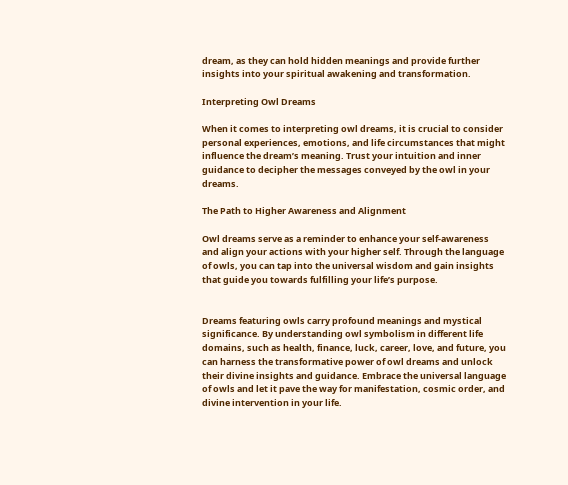dream, as they can hold hidden meanings and provide further insights into your spiritual awakening and transformation.

Interpreting Owl Dreams

When it comes to interpreting owl dreams, it is crucial to consider personal experiences, emotions, and life circumstances that might influence the dream’s meaning. Trust your intuition and inner guidance to decipher the messages conveyed by the owl in your dreams.

The Path to Higher Awareness and Alignment

Owl dreams serve as a reminder to enhance your self-awareness and align your actions with your higher self. Through the language of owls, you can tap into the universal wisdom and gain insights that guide you towards fulfilling your life’s purpose.


Dreams featuring owls carry profound meanings and mystical significance. By understanding owl symbolism in different life domains, such as health, finance, luck, career, love, and future, you can harness the transformative power of owl dreams and unlock their divine insights and guidance. Embrace the universal language of owls and let it pave the way for manifestation, cosmic order, and divine intervention in your life.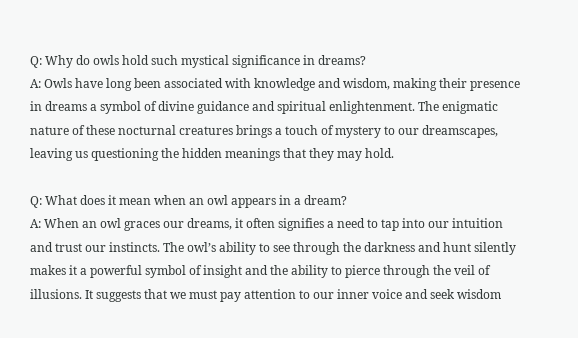Q: Why do owls hold such mystical significance in dreams?
A: Owls have long been associated with knowledge and wisdom, making their presence in dreams a symbol of divine guidance and spiritual enlightenment. The enigmatic nature of these nocturnal creatures brings a touch of mystery to our dreamscapes, leaving us questioning the hidden meanings that they may hold.

Q: What does it mean when an owl appears in a dream?
A: When an owl graces our dreams, it often signifies a need to tap into our intuition and trust our instincts. The owl’s ability to see through the darkness and hunt silently makes it a powerful symbol of insight and the ability to pierce through the veil of illusions. It suggests that we must pay attention to our inner voice and seek wisdom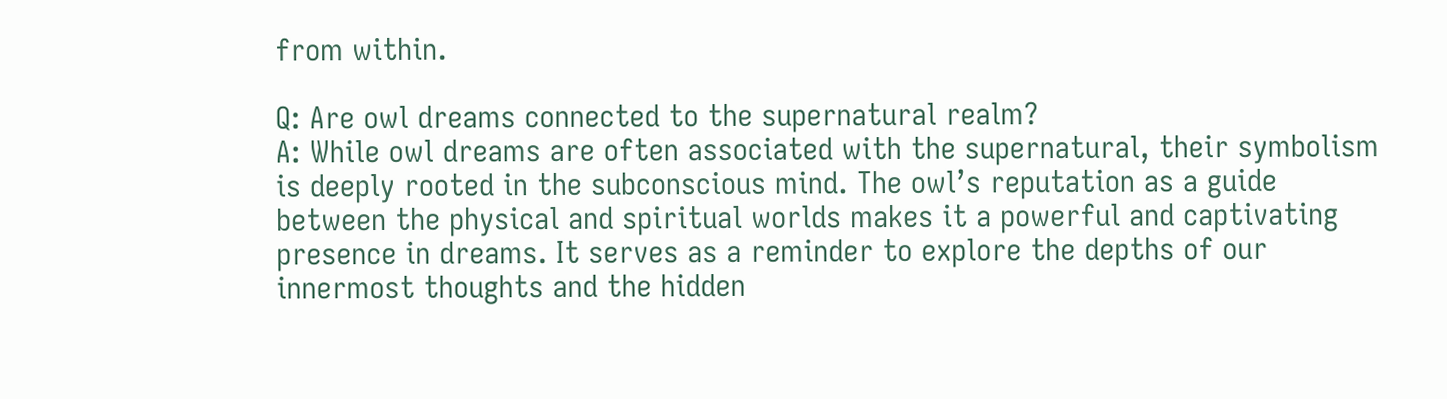from within.

Q: Are owl dreams connected to the supernatural realm?
A: While owl dreams are often associated with the supernatural, their symbolism is deeply rooted in the subconscious mind. The owl’s reputation as a guide between the physical and spiritual worlds makes it a powerful and captivating presence in dreams. It serves as a reminder to explore the depths of our innermost thoughts and the hidden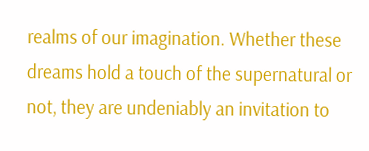realms of our imagination. Whether these dreams hold a touch of the supernatural or not, they are undeniably an invitation to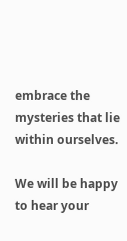embrace the mysteries that lie within ourselves.

We will be happy to hear your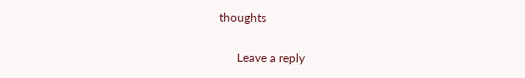thoughts

      Leave a reply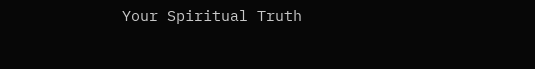Your Spiritual Truth